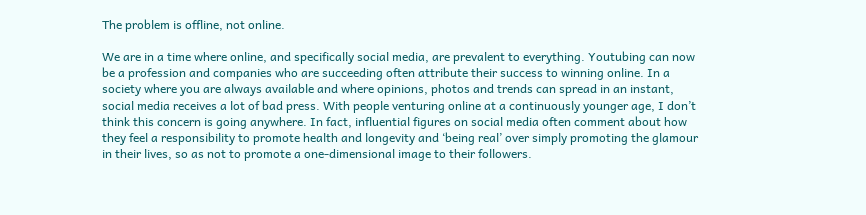The problem is offline, not online.

We are in a time where online, and specifically social media, are prevalent to everything. Youtubing can now be a profession and companies who are succeeding often attribute their success to winning online. In a society where you are always available and where opinions, photos and trends can spread in an instant, social media receives a lot of bad press. With people venturing online at a continuously younger age, I don’t think this concern is going anywhere. In fact, influential figures on social media often comment about how they feel a responsibility to promote health and longevity and ‘being real’ over simply promoting the glamour in their lives, so as not to promote a one-dimensional image to their followers.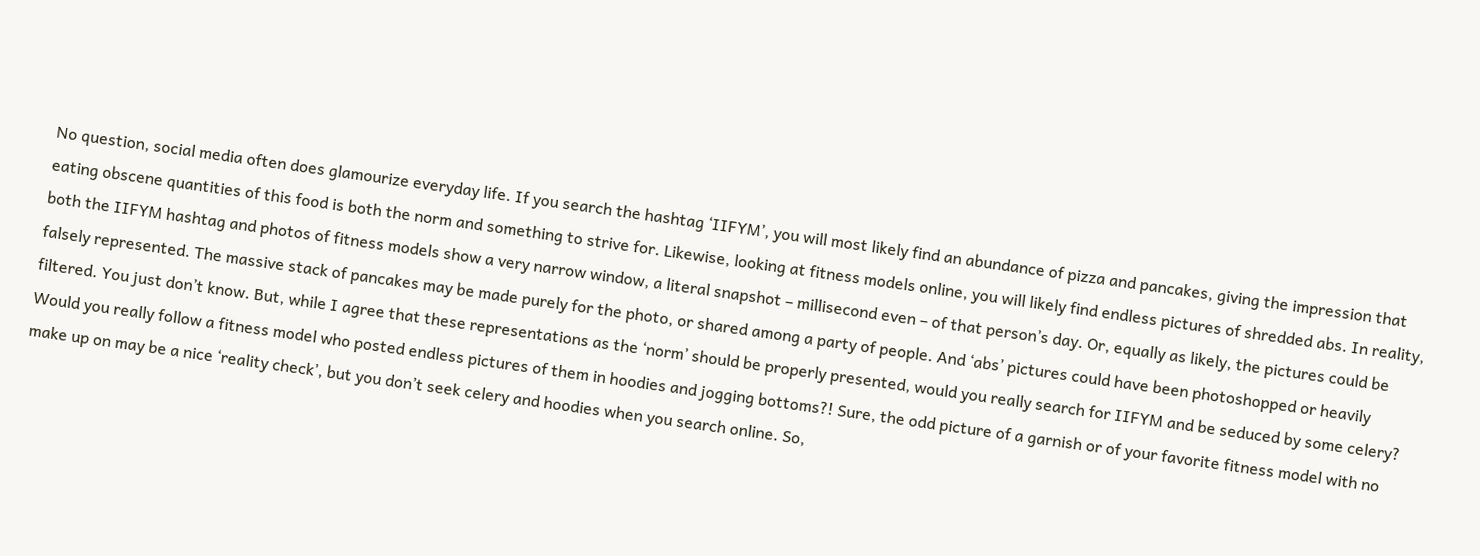No question, social media often does glamourize everyday life. If you search the hashtag ‘IIFYM’, you will most likely find an abundance of pizza and pancakes, giving the impression that eating obscene quantities of this food is both the norm and something to strive for. Likewise, looking at fitness models online, you will likely find endless pictures of shredded abs. In reality, both the IIFYM hashtag and photos of fitness models show a very narrow window, a literal snapshot – millisecond even – of that person’s day. Or, equally as likely, the pictures could be falsely represented. The massive stack of pancakes may be made purely for the photo, or shared among a party of people. And ‘abs’ pictures could have been photoshopped or heavily filtered. You just don’t know. But, while I agree that these representations as the ‘norm’ should be properly presented, would you really search for IIFYM and be seduced by some celery? Would you really follow a fitness model who posted endless pictures of them in hoodies and jogging bottoms?! Sure, the odd picture of a garnish or of your favorite fitness model with no make up on may be a nice ‘reality check’, but you don’t seek celery and hoodies when you search online. So,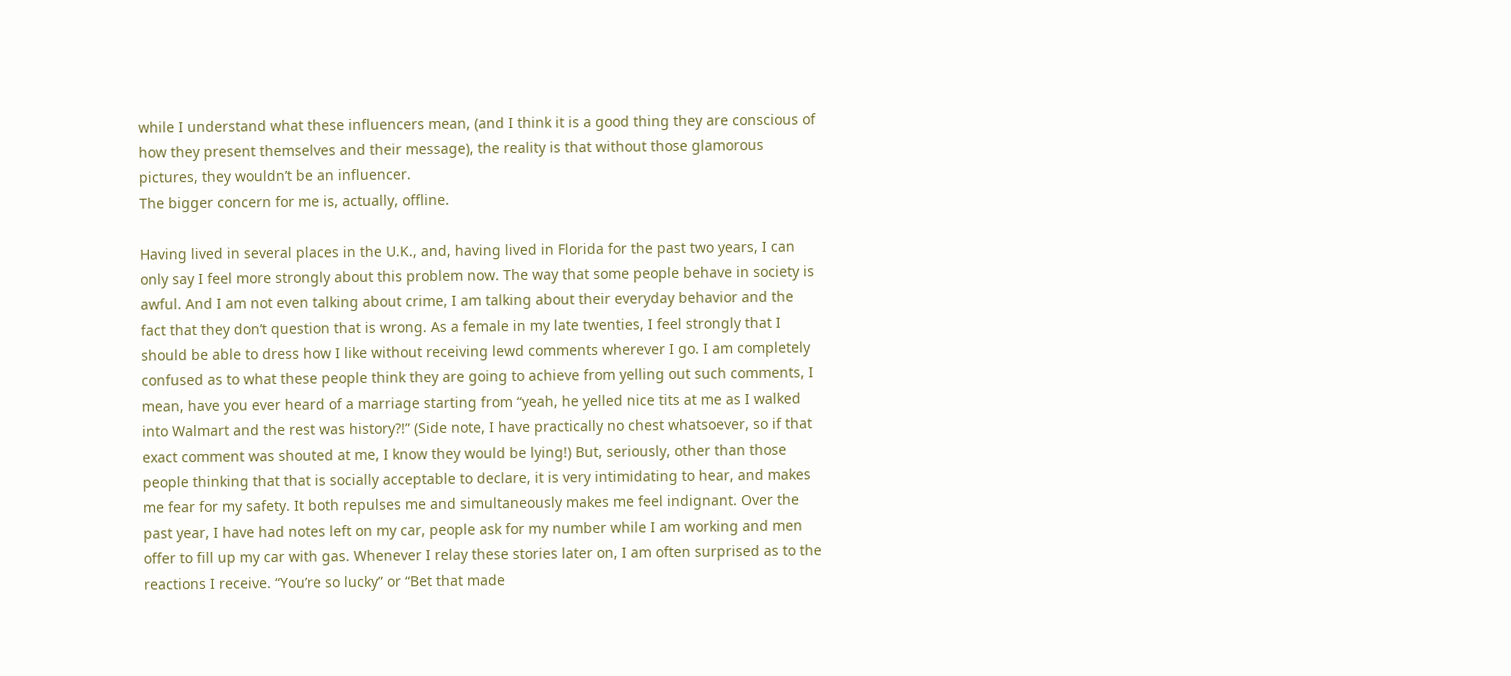while I understand what these influencers mean, (and I think it is a good thing they are conscious of how they present themselves and their message), the reality is that without those glamorous pictures, they wouldn’t be an influencer.
The bigger concern for me is, actually, offline.

Having lived in several places in the U.K., and, having lived in Florida for the past two years, I can only say I feel more strongly about this problem now. The way that some people behave in society is awful. And I am not even talking about crime, I am talking about their everyday behavior and the fact that they don’t question that is wrong. As a female in my late twenties, I feel strongly that I should be able to dress how I like without receiving lewd comments wherever I go. I am completely confused as to what these people think they are going to achieve from yelling out such comments, I mean, have you ever heard of a marriage starting from “yeah, he yelled nice tits at me as I walked into Walmart and the rest was history?!” (Side note, I have practically no chest whatsoever, so if that exact comment was shouted at me, I know they would be lying!) But, seriously, other than those people thinking that that is socially acceptable to declare, it is very intimidating to hear, and makes me fear for my safety. It both repulses me and simultaneously makes me feel indignant. Over the past year, I have had notes left on my car, people ask for my number while I am working and men offer to fill up my car with gas. Whenever I relay these stories later on, I am often surprised as to the reactions I receive. “You’re so lucky” or “Bet that made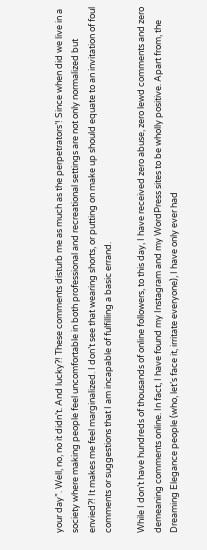your day”. Well, no, no it didn’t. And lucky?! These comments disturb me as much as the perpetrators’! Since when did we live in a society where making people feel uncomfortable in both professional and recreational settings are not only normalized but envied?! It makes me feel marginalized. I don’t see that wearing shorts, or putting on make up should equate to an invitation of foul comments or suggestions that I am incapable of fulfilling a basic errand.

While I don’t have hundreds of thousands of online followers, to this day, I have received zero abuse, zero lewd comments and zero demeaning comments online. In fact, I have found my Instagram and my WordPress sites to be wholly positive. Apart from, the Dreaming Elegance people (who, let’s face it, irritate everyone), I have only ever had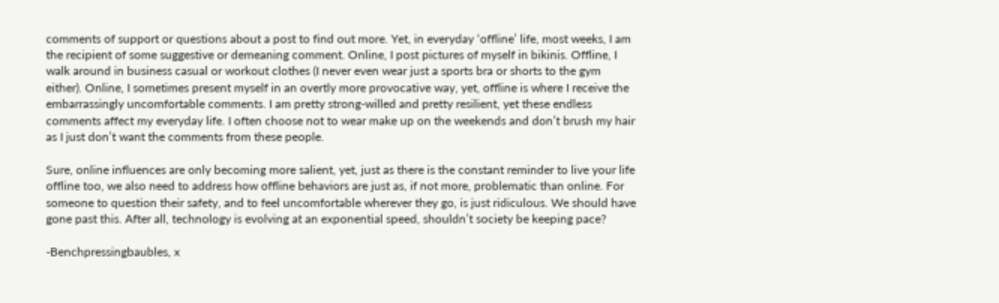comments of support or questions about a post to find out more. Yet, in everyday ‘offline’ life, most weeks, I am the recipient of some suggestive or demeaning comment. Online, I post pictures of myself in bikinis. Offline, I walk around in business casual or workout clothes (I never even wear just a sports bra or shorts to the gym either). Online, I sometimes present myself in an overtly more provocative way, yet, offline is where I receive the embarrassingly uncomfortable comments. I am pretty strong-willed and pretty resilient, yet these endless comments affect my everyday life. I often choose not to wear make up on the weekends and don’t brush my hair as I just don’t want the comments from these people.

Sure, online influences are only becoming more salient, yet, just as there is the constant reminder to live your life offline too, we also need to address how offline behaviors are just as, if not more, problematic than online. For someone to question their safety, and to feel uncomfortable wherever they go, is just ridiculous. We should have gone past this. After all, technology is evolving at an exponential speed, shouldn’t society be keeping pace?

-Benchpressingbaubles, x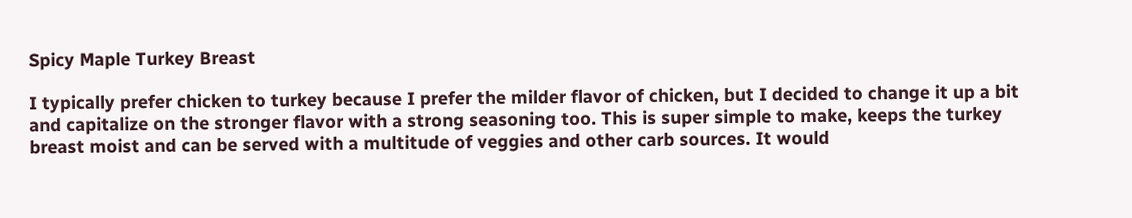Spicy Maple Turkey Breast

I typically prefer chicken to turkey because I prefer the milder flavor of chicken, but I decided to change it up a bit and capitalize on the stronger flavor with a strong seasoning too. This is super simple to make, keeps the turkey breast moist and can be served with a multitude of veggies and other carb sources. It would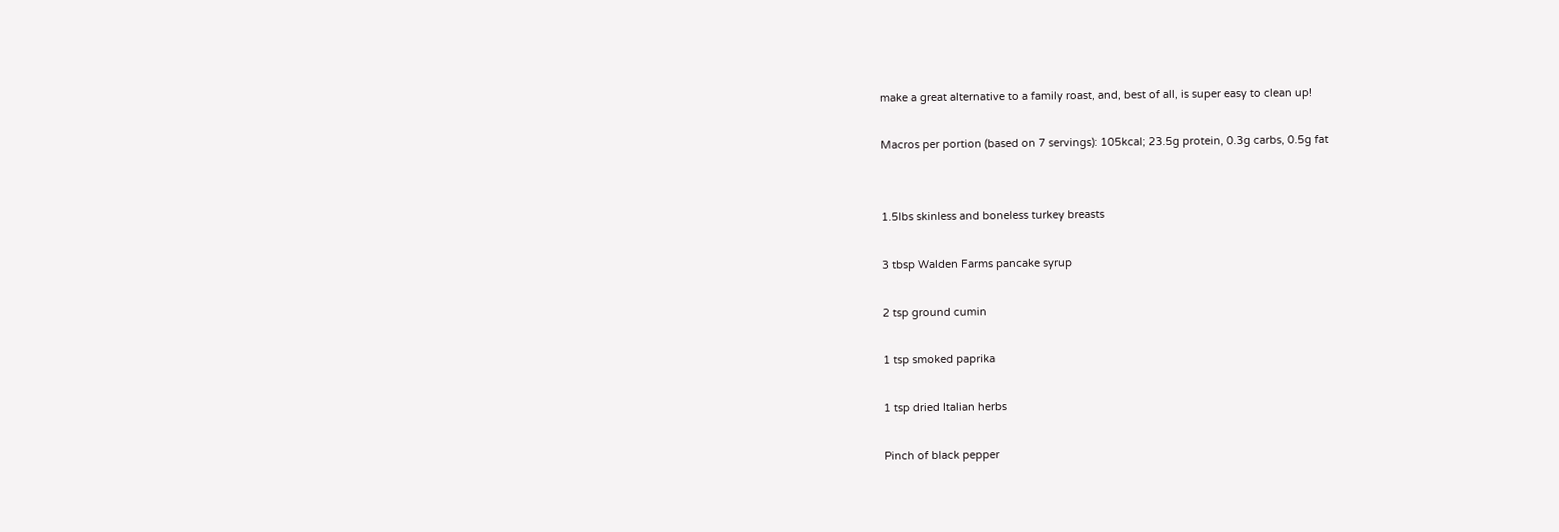make a great alternative to a family roast, and, best of all, is super easy to clean up!

Macros per portion (based on 7 servings): 105kcal; 23.5g protein, 0.3g carbs, 0.5g fat


1.5lbs skinless and boneless turkey breasts

3 tbsp Walden Farms pancake syrup

2 tsp ground cumin

1 tsp smoked paprika

1 tsp dried Italian herbs

Pinch of black pepper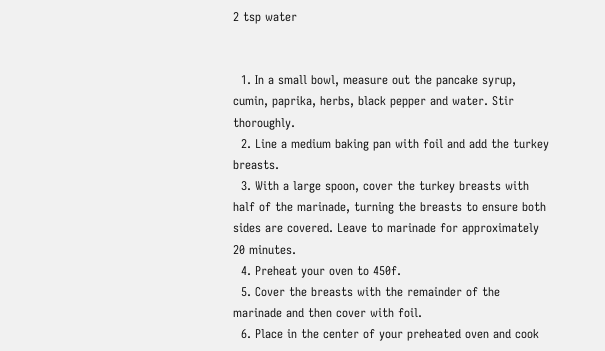2 tsp water


  1. In a small bowl, measure out the pancake syrup, cumin, paprika, herbs, black pepper and water. Stir thoroughly.
  2. Line a medium baking pan with foil and add the turkey breasts.
  3. With a large spoon, cover the turkey breasts with half of the marinade, turning the breasts to ensure both sides are covered. Leave to marinade for approximately 20 minutes.
  4. Preheat your oven to 450f.
  5. Cover the breasts with the remainder of the marinade and then cover with foil.
  6. Place in the center of your preheated oven and cook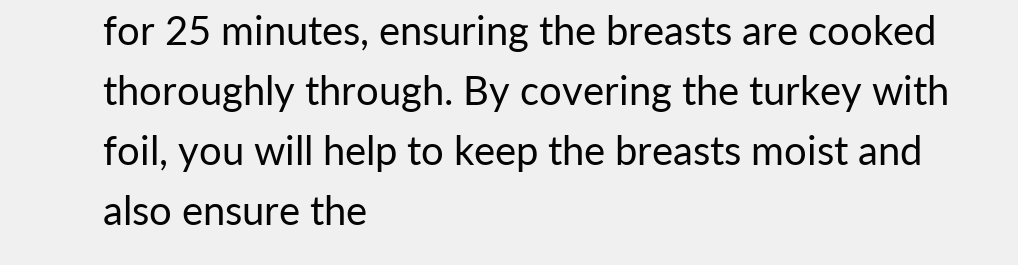for 25 minutes, ensuring the breasts are cooked thoroughly through. By covering the turkey with foil, you will help to keep the breasts moist and also ensure the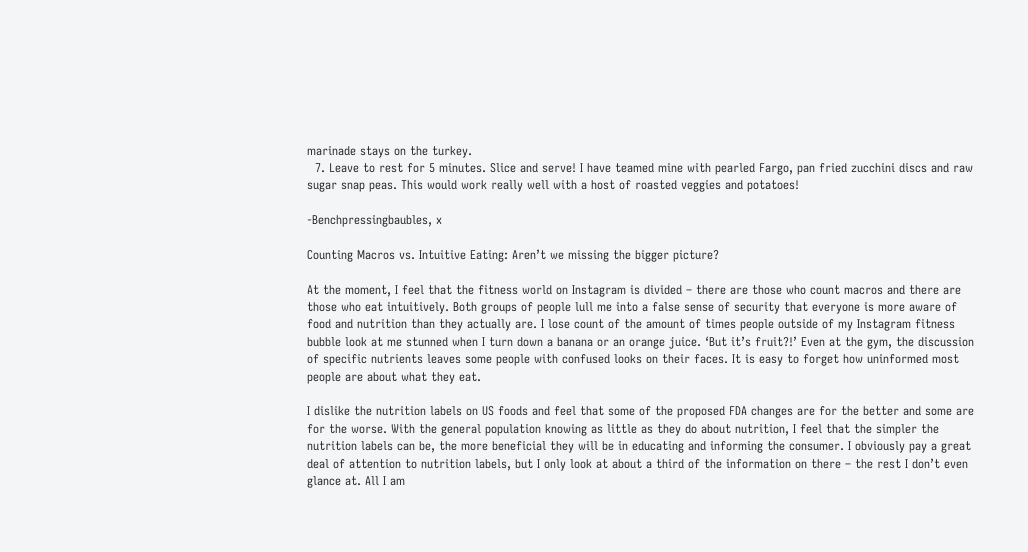marinade stays on the turkey.
  7. Leave to rest for 5 minutes. Slice and serve! I have teamed mine with pearled Fargo, pan fried zucchini discs and raw sugar snap peas. This would work really well with a host of roasted veggies and potatoes!

-Benchpressingbaubles, x

Counting Macros vs. Intuitive Eating: Aren’t we missing the bigger picture?

At the moment, I feel that the fitness world on Instagram is divided – there are those who count macros and there are those who eat intuitively. Both groups of people lull me into a false sense of security that everyone is more aware of food and nutrition than they actually are. I lose count of the amount of times people outside of my Instagram fitness bubble look at me stunned when I turn down a banana or an orange juice. ‘But it’s fruit?!’ Even at the gym, the discussion of specific nutrients leaves some people with confused looks on their faces. It is easy to forget how uninformed most people are about what they eat.

I dislike the nutrition labels on US foods and feel that some of the proposed FDA changes are for the better and some are for the worse. With the general population knowing as little as they do about nutrition, I feel that the simpler the nutrition labels can be, the more beneficial they will be in educating and informing the consumer. I obviously pay a great deal of attention to nutrition labels, but I only look at about a third of the information on there – the rest I don’t even glance at. All I am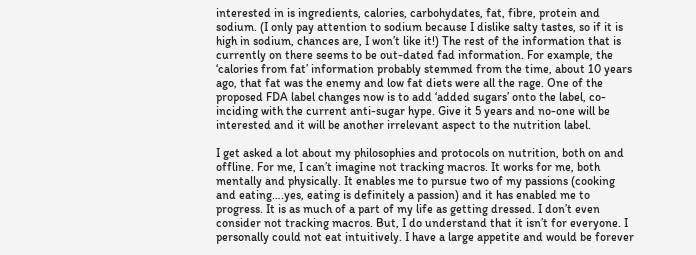interested in is ingredients, calories, carbohydates, fat, fibre, protein and sodium. (I only pay attention to sodium because I dislike salty tastes, so if it is high in sodium, chances are, I won’t like it!) The rest of the information that is currently on there seems to be out-dated fad information. For example, the ‘calories from fat’ information probably stemmed from the time, about 10 years ago, that fat was the enemy and low fat diets were all the rage. One of the proposed FDA label changes now is to add ‘added sugars’ onto the label, co-inciding with the current anti-sugar hype. Give it 5 years and no-one will be interested and it will be another irrelevant aspect to the nutrition label.

I get asked a lot about my philosophies and protocols on nutrition, both on and offline. For me, I can’t imagine not tracking macros. It works for me, both mentally and physically. It enables me to pursue two of my passions (cooking and eating….yes, eating is definitely a passion) and it has enabled me to progress. It is as much of a part of my life as getting dressed. I don’t even consider not tracking macros. But, I do understand that it isn’t for everyone. I personally could not eat intuitively. I have a large appetite and would be forever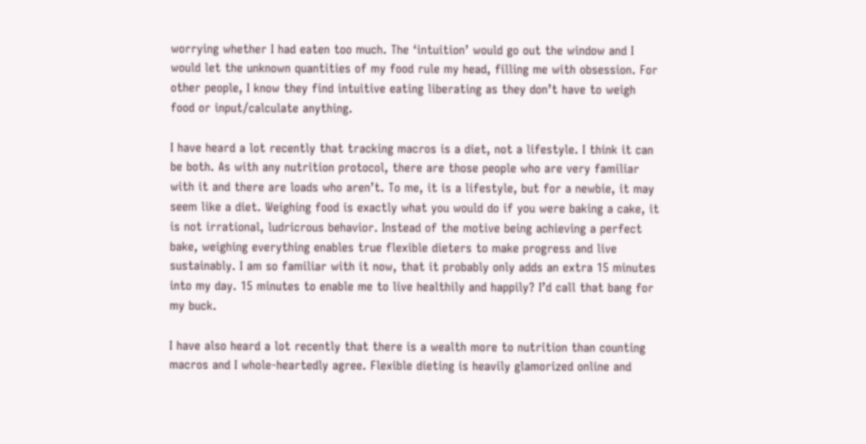worrying whether I had eaten too much. The ‘intuition’ would go out the window and I would let the unknown quantities of my food rule my head, filling me with obsession. For other people, I know they find intuitive eating liberating as they don’t have to weigh food or input/calculate anything.

I have heard a lot recently that tracking macros is a diet, not a lifestyle. I think it can be both. As with any nutrition protocol, there are those people who are very familiar with it and there are loads who aren’t. To me, it is a lifestyle, but for a newbie, it may seem like a diet. Weighing food is exactly what you would do if you were baking a cake, it is not irrational, ludricrous behavior. Instead of the motive being achieving a perfect bake, weighing everything enables true flexible dieters to make progress and live sustainably. I am so familiar with it now, that it probably only adds an extra 15 minutes into my day. 15 minutes to enable me to live healthily and happily? I’d call that bang for my buck.

I have also heard a lot recently that there is a wealth more to nutrition than counting macros and I whole-heartedly agree. Flexible dieting is heavily glamorized online and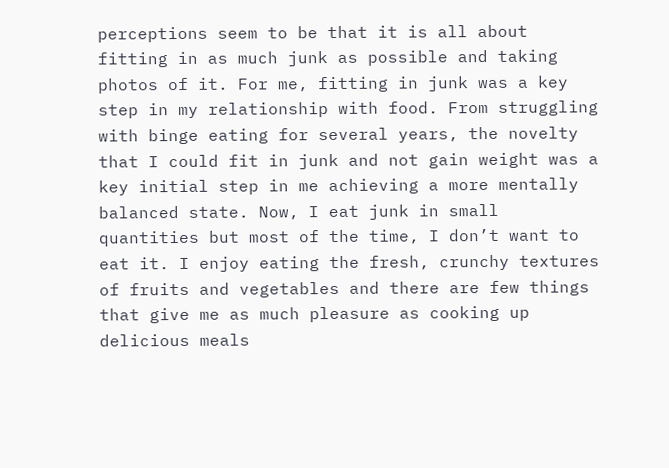perceptions seem to be that it is all about fitting in as much junk as possible and taking photos of it. For me, fitting in junk was a key step in my relationship with food. From struggling with binge eating for several years, the novelty that I could fit in junk and not gain weight was a key initial step in me achieving a more mentally balanced state. Now, I eat junk in small quantities but most of the time, I don’t want to eat it. I enjoy eating the fresh, crunchy textures of fruits and vegetables and there are few things that give me as much pleasure as cooking up delicious meals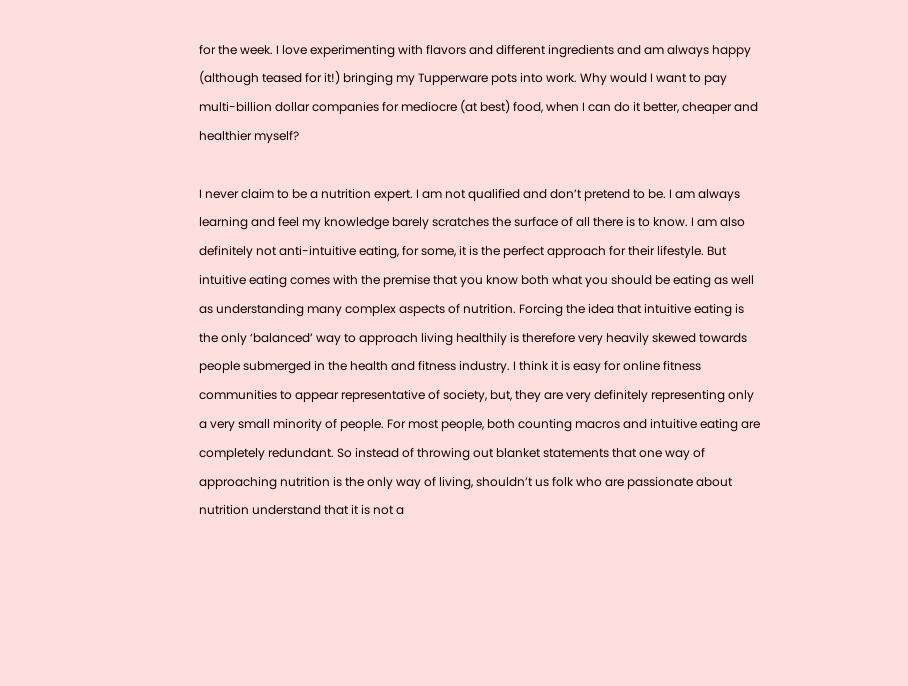for the week. I love experimenting with flavors and different ingredients and am always happy (although teased for it!) bringing my Tupperware pots into work. Why would I want to pay multi-billion dollar companies for mediocre (at best) food, when I can do it better, cheaper and healthier myself?

I never claim to be a nutrition expert. I am not qualified and don’t pretend to be. I am always learning and feel my knowledge barely scratches the surface of all there is to know. I am also definitely not anti-intuitive eating, for some, it is the perfect approach for their lifestyle. But intuitive eating comes with the premise that you know both what you should be eating as well as understanding many complex aspects of nutrition. Forcing the idea that intuitive eating is the only ‘balanced’ way to approach living healthily is therefore very heavily skewed towards people submerged in the health and fitness industry. I think it is easy for online fitness communities to appear representative of society, but, they are very definitely representing only a very small minority of people. For most people, both counting macros and intuitive eating are completely redundant. So instead of throwing out blanket statements that one way of approaching nutrition is the only way of living, shouldn’t us folk who are passionate about nutrition understand that it is not a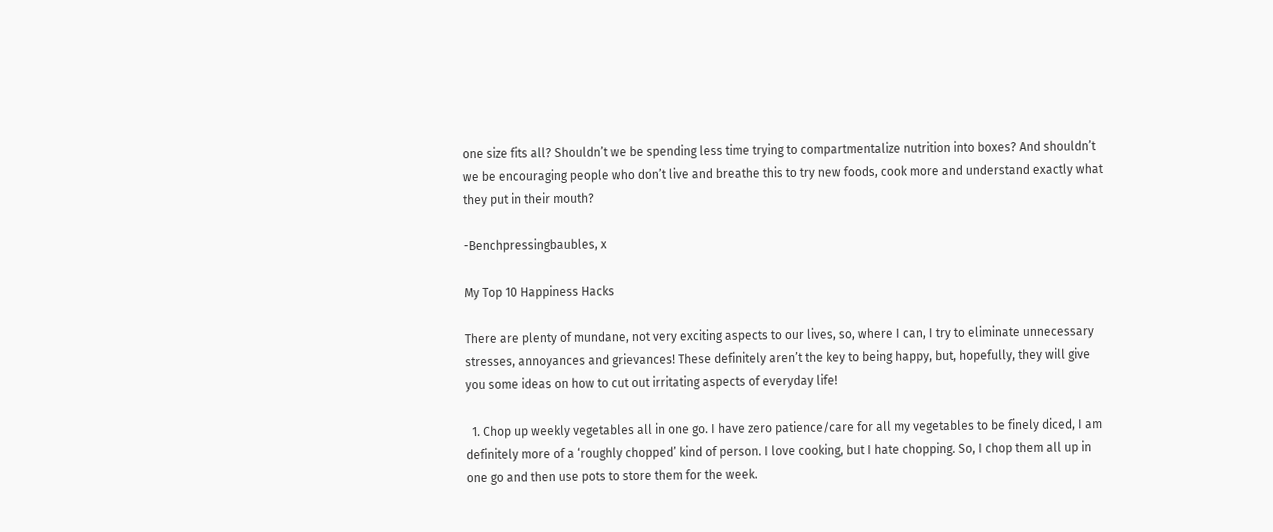one size fits all? Shouldn’t we be spending less time trying to compartmentalize nutrition into boxes? And shouldn’t we be encouraging people who don’t live and breathe this to try new foods, cook more and understand exactly what they put in their mouth?

-Benchpressingbaubles, x

My Top 10 Happiness Hacks

There are plenty of mundane, not very exciting aspects to our lives, so, where I can, I try to eliminate unnecessary stresses, annoyances and grievances! These definitely aren’t the key to being happy, but, hopefully, they will give you some ideas on how to cut out irritating aspects of everyday life!

  1. Chop up weekly vegetables all in one go. I have zero patience/care for all my vegetables to be finely diced, I am definitely more of a ‘roughly chopped’ kind of person. I love cooking, but I hate chopping. So, I chop them all up in one go and then use pots to store them for the week.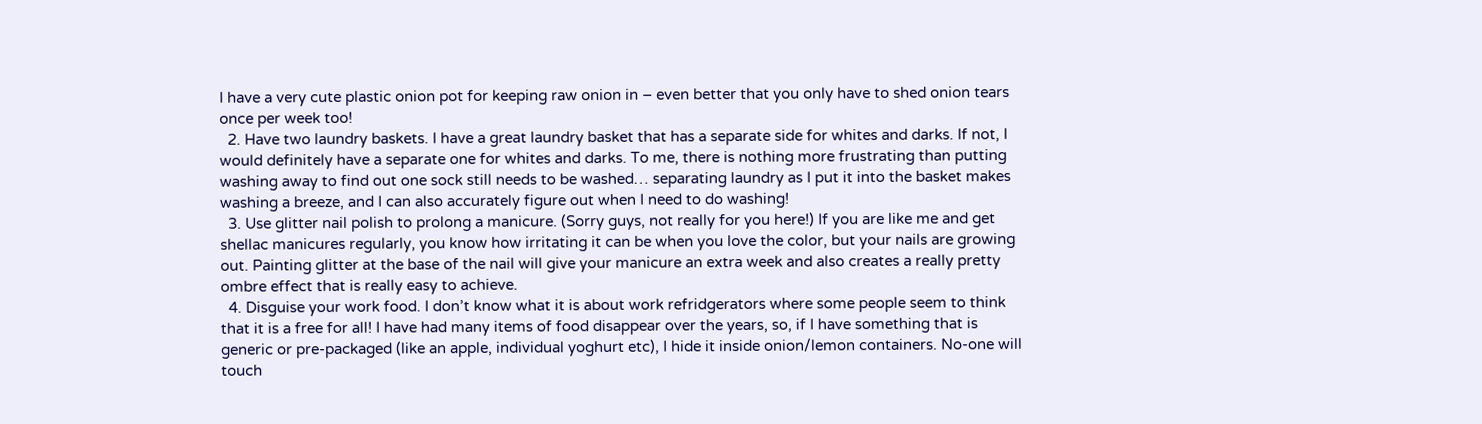I have a very cute plastic onion pot for keeping raw onion in – even better that you only have to shed onion tears once per week too!
  2. Have two laundry baskets. I have a great laundry basket that has a separate side for whites and darks. If not, I would definitely have a separate one for whites and darks. To me, there is nothing more frustrating than putting washing away to find out one sock still needs to be washed… separating laundry as I put it into the basket makes washing a breeze, and I can also accurately figure out when I need to do washing!
  3. Use glitter nail polish to prolong a manicure. (Sorry guys, not really for you here!) If you are like me and get shellac manicures regularly, you know how irritating it can be when you love the color, but your nails are growing out. Painting glitter at the base of the nail will give your manicure an extra week and also creates a really pretty ombre effect that is really easy to achieve.
  4. Disguise your work food. I don’t know what it is about work refridgerators where some people seem to think that it is a free for all! I have had many items of food disappear over the years, so, if I have something that is generic or pre-packaged (like an apple, individual yoghurt etc), I hide it inside onion/lemon containers. No-one will touch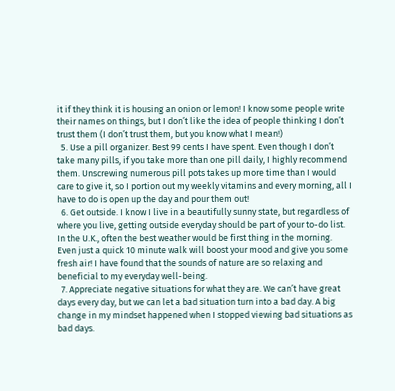it if they think it is housing an onion or lemon! I know some people write their names on things, but I don’t like the idea of people thinking I don’t trust them (I don’t trust them, but you know what I mean!)
  5. Use a pill organizer. Best 99 cents I have spent. Even though I don’t take many pills, if you take more than one pill daily, I highly recommend them. Unscrewing numerous pill pots takes up more time than I would care to give it, so I portion out my weekly vitamins and every morning, all I have to do is open up the day and pour them out!
  6. Get outside. I know I live in a beautifully sunny state, but regardless of where you live, getting outside everyday should be part of your to-do list. In the U.K., often the best weather would be first thing in the morning. Even just a quick 10 minute walk will boost your mood and give you some fresh air! I have found that the sounds of nature are so relaxing and beneficial to my everyday well-being.
  7. Appreciate negative situations for what they are. We can’t have great days every day, but we can let a bad situation turn into a bad day. A big change in my mindset happened when I stopped viewing bad situations as bad days.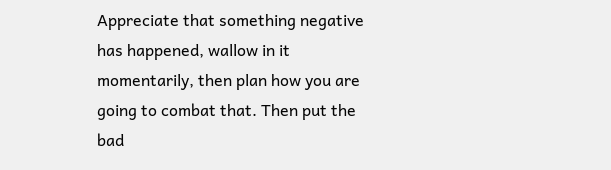Appreciate that something negative has happened, wallow in it momentarily, then plan how you are going to combat that. Then put the bad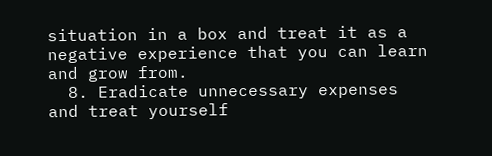situation in a box and treat it as a negative experience that you can learn and grow from.
  8. Eradicate unnecessary expenses and treat yourself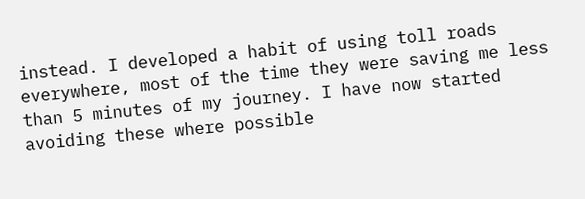instead. I developed a habit of using toll roads everywhere, most of the time they were saving me less than 5 minutes of my journey. I have now started avoiding these where possible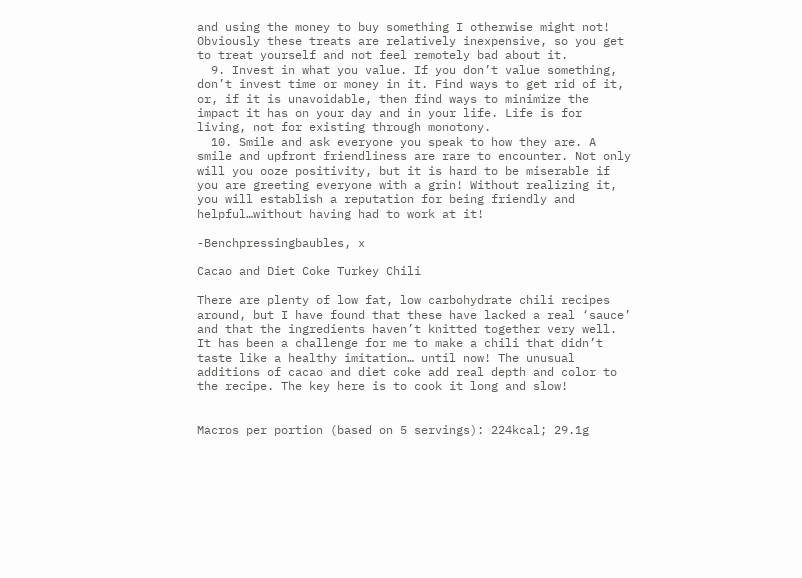and using the money to buy something I otherwise might not! Obviously these treats are relatively inexpensive, so you get to treat yourself and not feel remotely bad about it.
  9. Invest in what you value. If you don’t value something, don’t invest time or money in it. Find ways to get rid of it, or, if it is unavoidable, then find ways to minimize the impact it has on your day and in your life. Life is for living, not for existing through monotony.
  10. Smile and ask everyone you speak to how they are. A smile and upfront friendliness are rare to encounter. Not only will you ooze positivity, but it is hard to be miserable if you are greeting everyone with a grin! Without realizing it, you will establish a reputation for being friendly and helpful…without having had to work at it!

-Benchpressingbaubles, x

Cacao and Diet Coke Turkey Chili

There are plenty of low fat, low carbohydrate chili recipes around, but I have found that these have lacked a real ‘sauce’ and that the ingredients haven’t knitted together very well. It has been a challenge for me to make a chili that didn’t taste like a healthy imitation… until now! The unusual additions of cacao and diet coke add real depth and color to the recipe. The key here is to cook it long and slow!


Macros per portion (based on 5 servings): 224kcal; 29.1g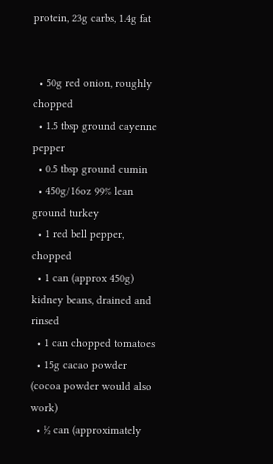protein, 23g carbs, 1.4g fat


  • 50g red onion, roughly chopped
  • 1.5 tbsp ground cayenne pepper
  • 0.5 tbsp ground cumin
  • 450g/16oz 99% lean ground turkey
  • 1 red bell pepper, chopped
  • 1 can (approx 450g) kidney beans, drained and rinsed
  • 1 can chopped tomatoes
  • 15g cacao powder (cocoa powder would also work)
  • ½ can (approximately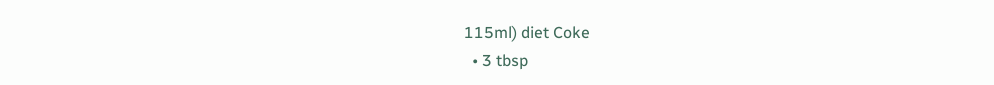115ml) diet Coke
  • 3 tbsp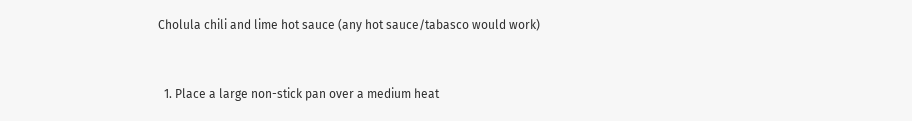Cholula chili and lime hot sauce (any hot sauce/tabasco would work)


  1. Place a large non-stick pan over a medium heat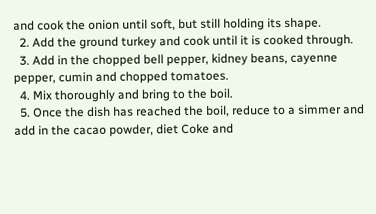and cook the onion until soft, but still holding its shape.
  2. Add the ground turkey and cook until it is cooked through.
  3. Add in the chopped bell pepper, kidney beans, cayenne pepper, cumin and chopped tomatoes.
  4. Mix thoroughly and bring to the boil.
  5. Once the dish has reached the boil, reduce to a simmer and add in the cacao powder, diet Coke and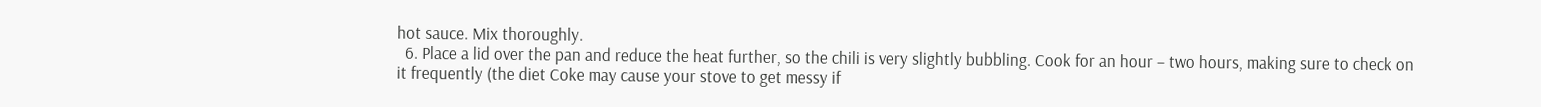hot sauce. Mix thoroughly.
  6. Place a lid over the pan and reduce the heat further, so the chili is very slightly bubbling. Cook for an hour – two hours, making sure to check on it frequently (the diet Coke may cause your stove to get messy if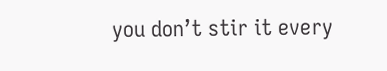you don’t stir it every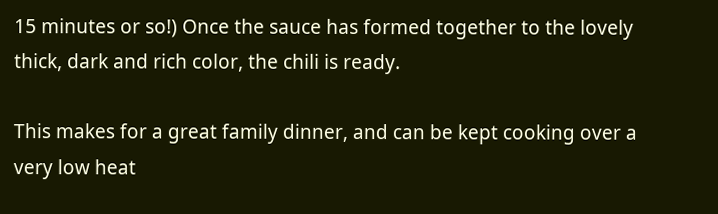15 minutes or so!) Once the sauce has formed together to the lovely thick, dark and rich color, the chili is ready.

This makes for a great family dinner, and can be kept cooking over a very low heat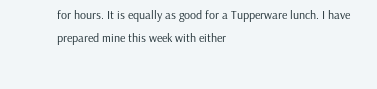for hours. It is equally as good for a Tupperware lunch. I have prepared mine this week with either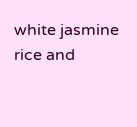white jasmine rice and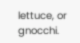lettuce, or gnocchi.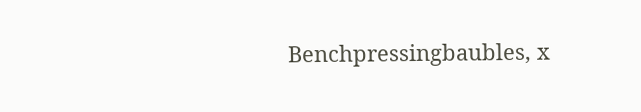Benchpressingbaubles, x